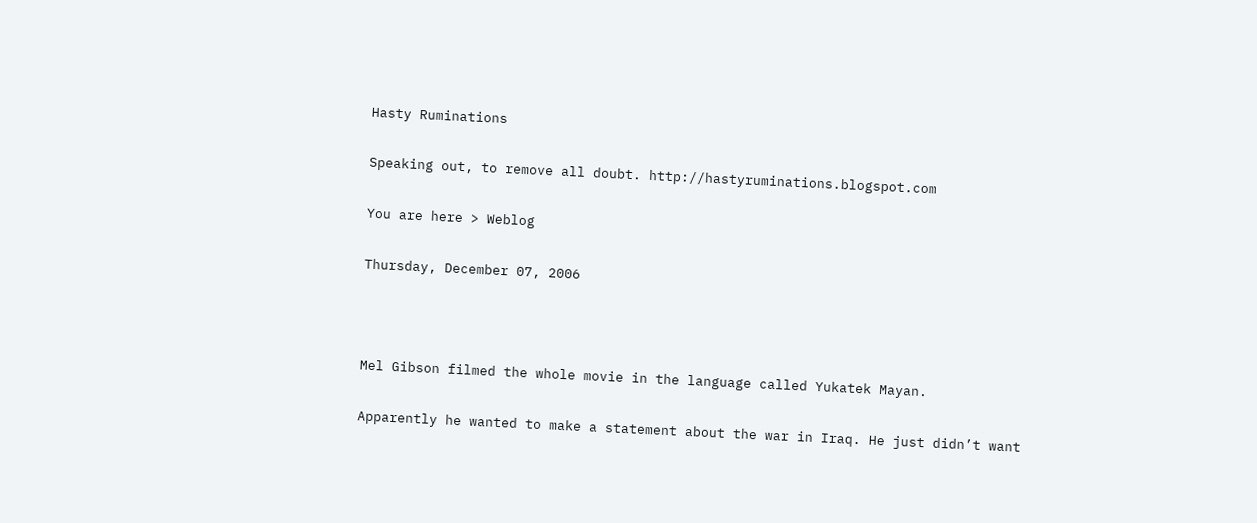Hasty Ruminations

Speaking out, to remove all doubt. http://hastyruminations.blogspot.com

You are here > Weblog

Thursday, December 07, 2006



Mel Gibson filmed the whole movie in the language called Yukatek Mayan.

Apparently he wanted to make a statement about the war in Iraq. He just didn’t want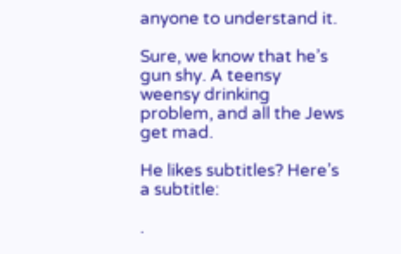anyone to understand it.

Sure, we know that he’s gun shy. A teensy weensy drinking problem, and all the Jews get mad.

He likes subtitles? Here’s a subtitle:

.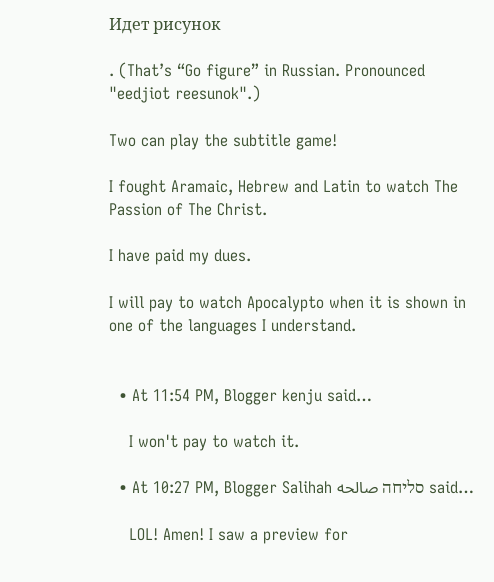Идет рисунок

. (That’s “Go figure” in Russian. Pronounced "eedjiot reesunok".)

Two can play the subtitle game!

I fought Aramaic, Hebrew and Latin to watch The Passion of The Christ.

I have paid my dues.

I will pay to watch Apocalypto when it is shown in one of the languages I understand.


  • At 11:54 PM, Blogger kenju said…

    I won't pay to watch it.

  • At 10:27 PM, Blogger Salihah סליחה صالحه said…

    LOL! Amen! I saw a preview for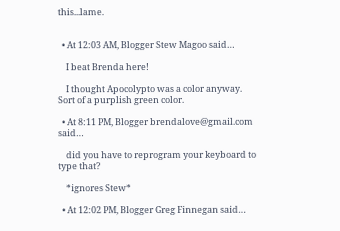this...lame.


  • At 12:03 AM, Blogger Stew Magoo said…

    I beat Brenda here!

    I thought Apocolypto was a color anyway. Sort of a purplish green color.

  • At 8:11 PM, Blogger brendalove@gmail.com said…

    did you have to reprogram your keyboard to type that?

    *ignores Stew*

  • At 12:02 PM, Blogger Greg Finnegan said…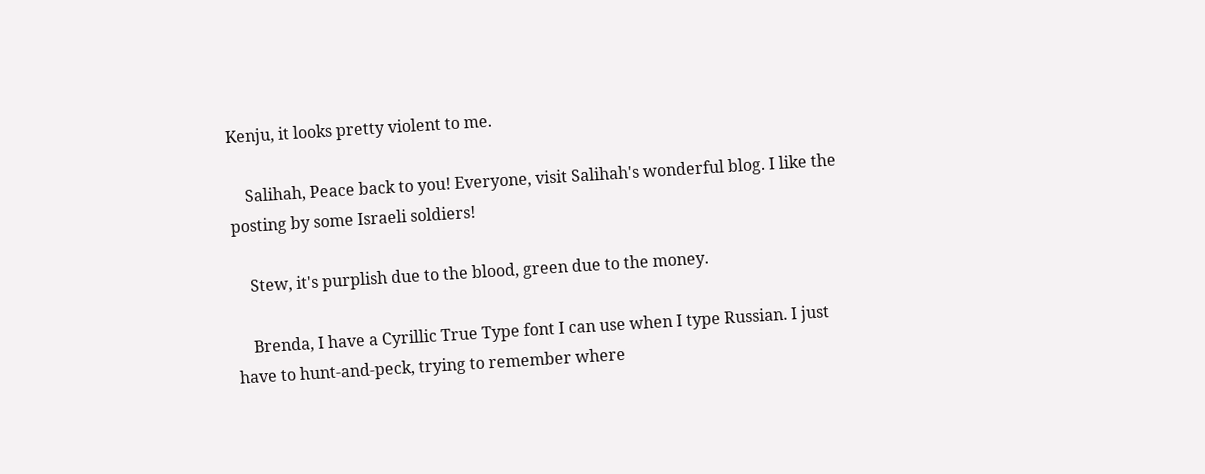Kenju, it looks pretty violent to me.

    Salihah, Peace back to you! Everyone, visit Salihah's wonderful blog. I like the posting by some Israeli soldiers!

    Stew, it's purplish due to the blood, green due to the money.

    Brenda, I have a Cyrillic True Type font I can use when I type Russian. I just have to hunt-and-peck, trying to remember where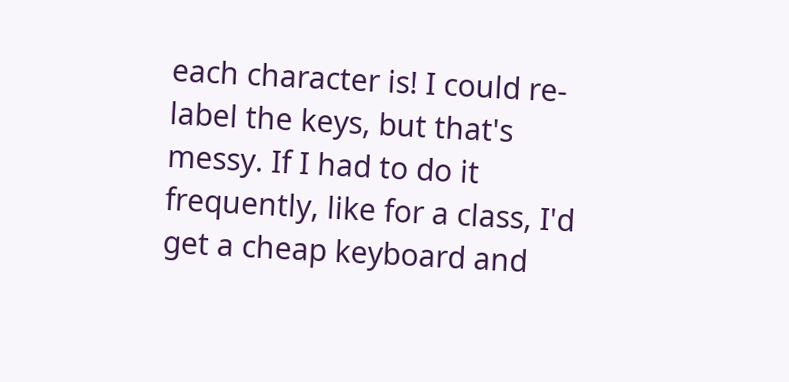each character is! I could re-label the keys, but that's messy. If I had to do it frequently, like for a class, I'd get a cheap keyboard and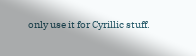only use it for Cyrillic stuff.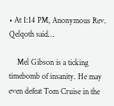• At 1:14 PM, Anonymous Rev. Qelqoth said…

    Mel Gibson is a ticking timebomb of insanity. He may even defeat Tom Cruise in the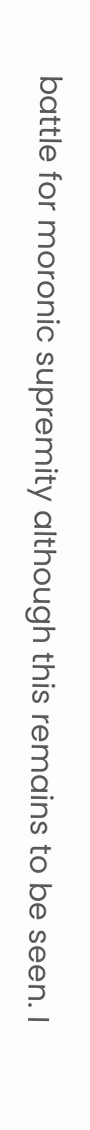battle for moronic supremity although this remains to be seen. I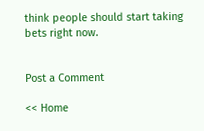think people should start taking bets right now.


Post a Comment

<< Home